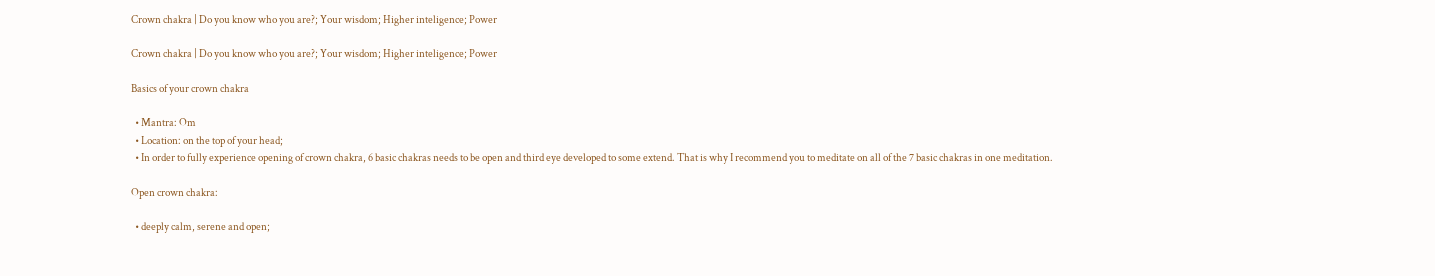Crown chakra | Do you know who you are?; Your wisdom; Higher inteligence; Power

Crown chakra | Do you know who you are?; Your wisdom; Higher inteligence; Power

Basics of your crown chakra

  • Mantra: Om
  • Location: on the top of your head;
  • In order to fully experience opening of crown chakra, 6 basic chakras needs to be open and third eye developed to some extend. That is why I recommend you to meditate on all of the 7 basic chakras in one meditation.

Open crown chakra:

  • deeply calm, serene and open;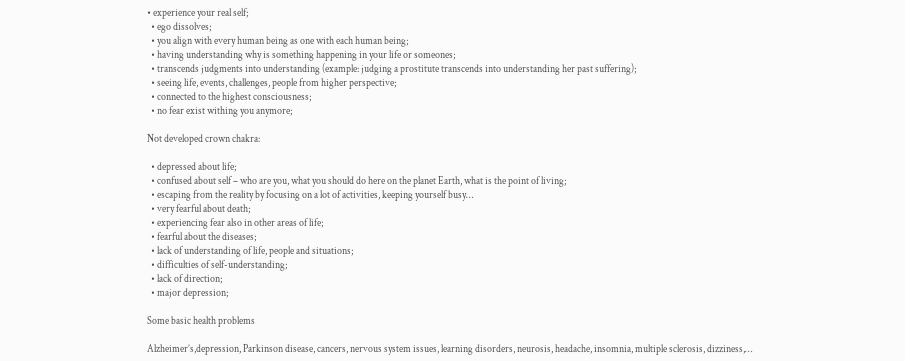• experience your real self;
  • ego dissolves;
  • you align with every human being as one with each human being;
  • having understanding why is something happening in your life or someones;
  • transcends judgments into understanding (example: judging a prostitute transcends into understanding her past suffering);
  • seeing life, events, challenges, people from higher perspective;
  • connected to the highest consciousness;
  • no fear exist withing you anymore;

Not developed crown chakra:

  • depressed about life;
  • confused about self – who are you, what you should do here on the planet Earth, what is the point of living;
  • escaping from the reality by focusing on a lot of activities, keeping yourself busy…
  • very fearful about death;
  • experiencing fear also in other areas of life;
  • fearful about the diseases;
  • lack of understanding of life, people and situations;
  • difficulties of self-understanding;
  • lack of direction;
  • major depression;

Some basic health problems

Alzheimer’s,depression, Parkinson disease, cancers, nervous system issues, learning disorders, neurosis, headache, insomnia, multiple sclerosis, dizziness,…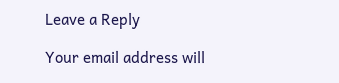Leave a Reply

Your email address will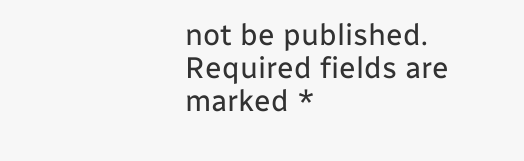not be published. Required fields are marked *